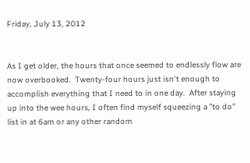Friday, July 13, 2012


As I get older, the hours that once seemed to endlessly flow are now overbooked.  Twenty-four hours just isn't enough to accomplish everything that I need to in one day.  After staying up into the wee hours, I often find myself squeezing a "to do" list in at 6am or any other random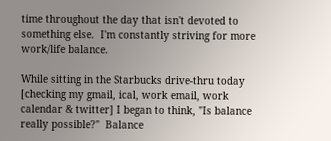time throughout the day that isn't devoted to something else.  I'm constantly striving for more work/life balance.

While sitting in the Starbucks drive-thru today [checking my gmail, ical, work email, work calendar & twitter] I began to think, "Is balance really possible?"  Balance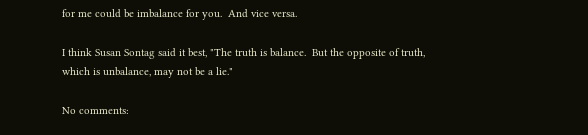for me could be imbalance for you.  And vice versa.

I think Susan Sontag said it best, "The truth is balance.  But the opposite of truth, which is unbalance, may not be a lie."

No comments: